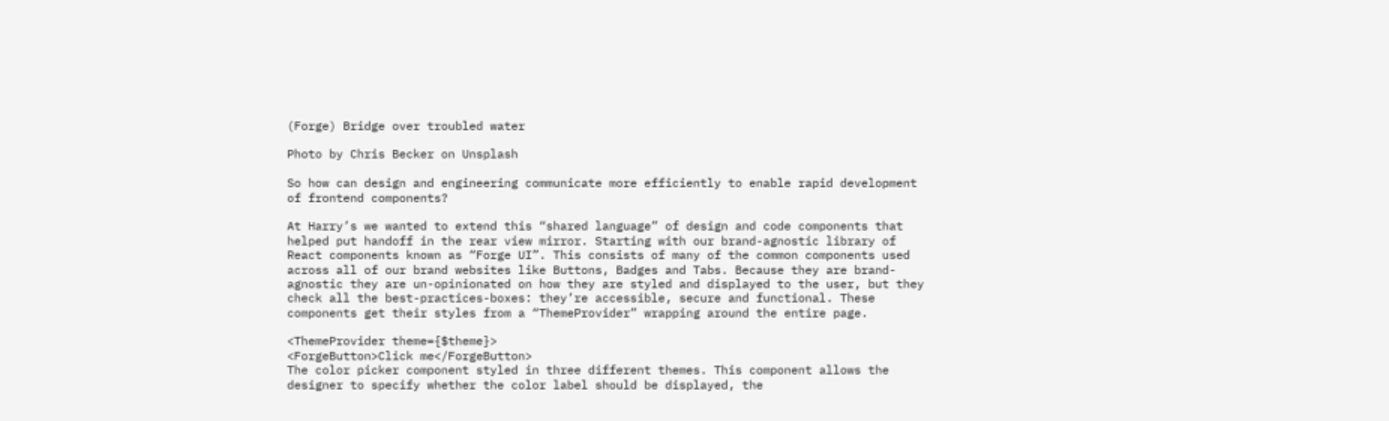(Forge) Bridge over troubled water

Photo by Chris Becker on Unsplash

So how can design and engineering communicate more efficiently to enable rapid development of frontend components?

At Harry’s we wanted to extend this “shared language” of design and code components that helped put handoff in the rear view mirror. Starting with our brand-agnostic library of React components known as “Forge UI”. This consists of many of the common components used across all of our brand websites like Buttons, Badges and Tabs. Because they are brand-agnostic they are un-opinionated on how they are styled and displayed to the user, but they check all the best-practices-boxes: they’re accessible, secure and functional. These components get their styles from a “ThemeProvider” wrapping around the entire page.

<ThemeProvider theme={$theme}>
<ForgeButton>Click me</ForgeButton>
The color picker component styled in three different themes. This component allows the designer to specify whether the color label should be displayed, the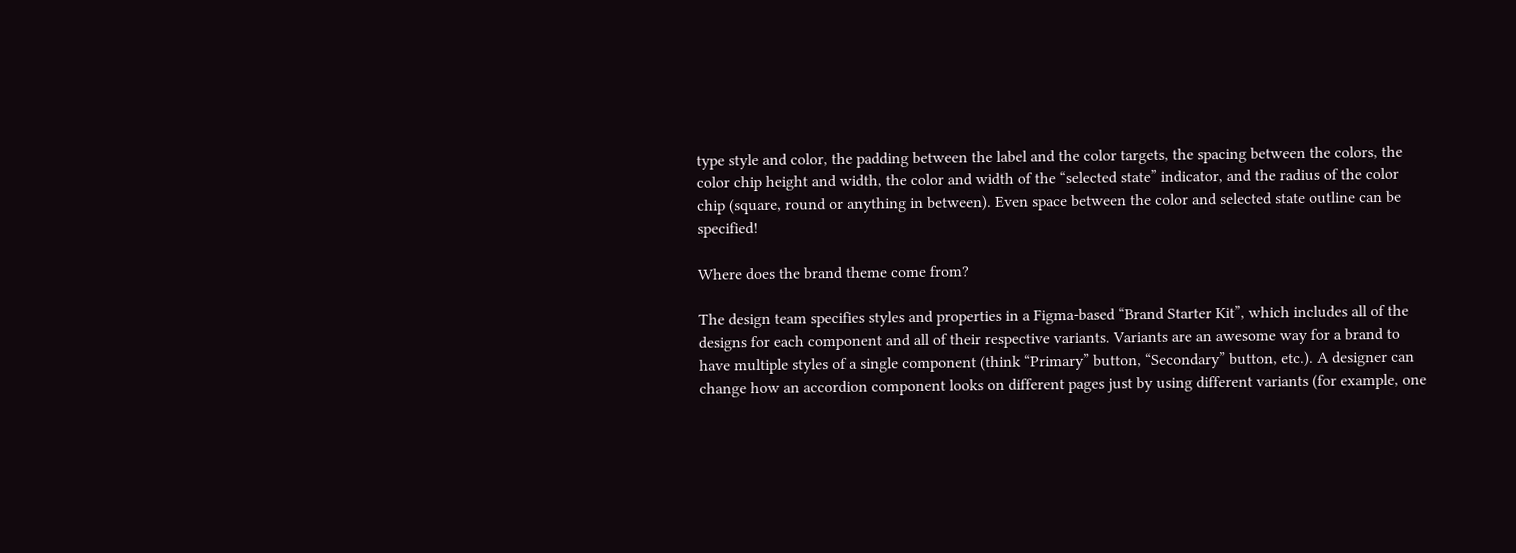type style and color, the padding between the label and the color targets, the spacing between the colors, the color chip height and width, the color and width of the “selected state” indicator, and the radius of the color chip (square, round or anything in between). Even space between the color and selected state outline can be specified!

Where does the brand theme come from?

The design team specifies styles and properties in a Figma-based “Brand Starter Kit”, which includes all of the designs for each component and all of their respective variants. Variants are an awesome way for a brand to have multiple styles of a single component (think “Primary” button, “Secondary” button, etc.). A designer can change how an accordion component looks on different pages just by using different variants (for example, one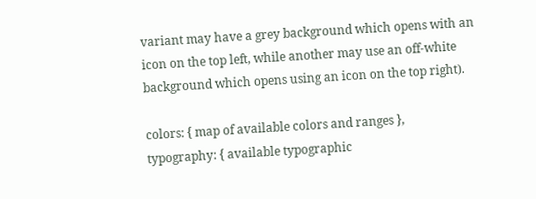variant may have a grey background which opens with an icon on the top left, while another may use an off-white background which opens using an icon on the top right).

colors: { map of available colors and ranges },
typography: { available typographic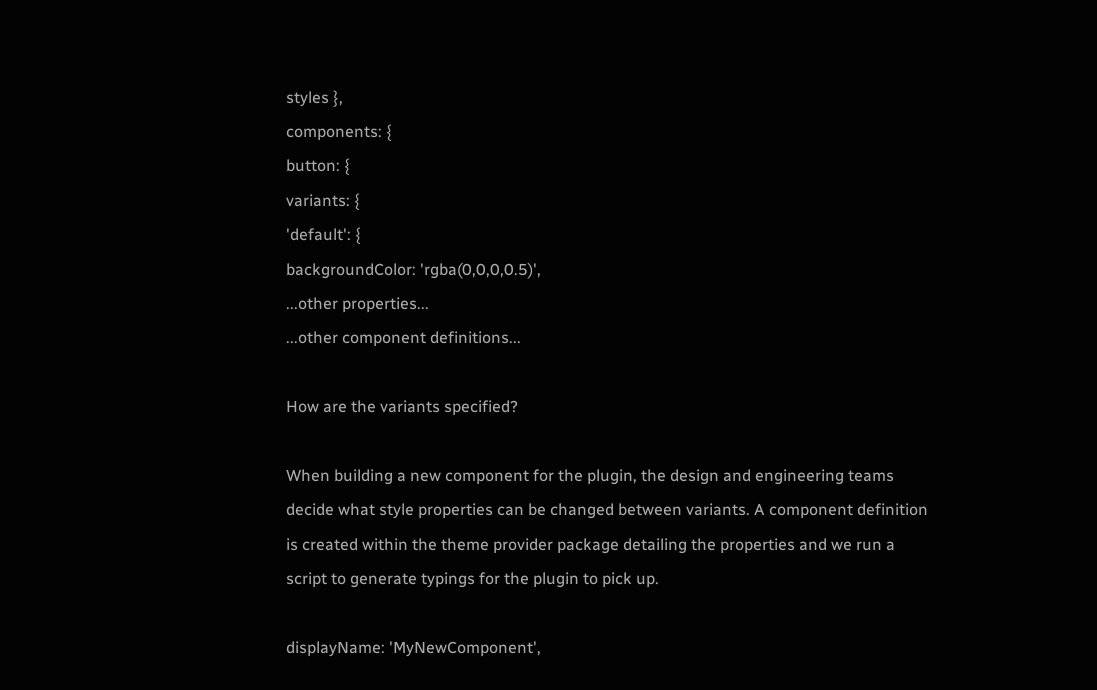styles },
components: {
button: {
variants: {
'default': {
backgroundColor: 'rgba(0,0,0,0.5)',
...other properties...
...other component definitions...

How are the variants specified?

When building a new component for the plugin, the design and engineering teams decide what style properties can be changed between variants. A component definition is created within the theme provider package detailing the properties and we run a script to generate typings for the plugin to pick up.

displayName: 'MyNewComponent',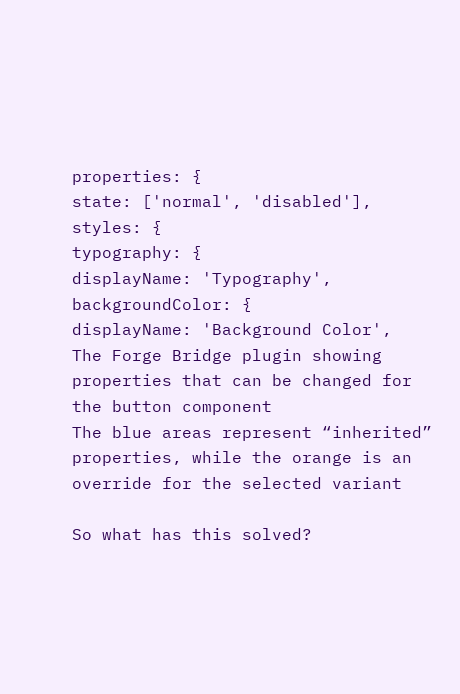properties: {
state: ['normal', 'disabled'],
styles: {
typography: {
displayName: 'Typography',
backgroundColor: {
displayName: 'Background Color',
The Forge Bridge plugin showing properties that can be changed for the button component
The blue areas represent “inherited” properties, while the orange is an override for the selected variant

So what has this solved?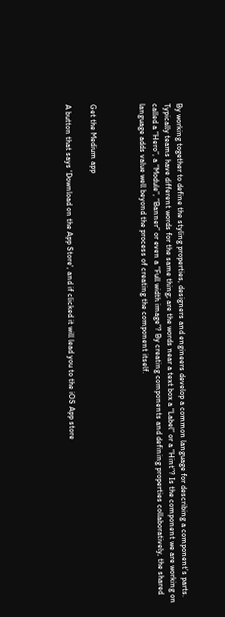By working together to define the styling properties, designers and engineers develop a common language for describing a component’s parts. Typically teams have different words for the same thing; are the words near a text box a “Label” or a “Hint”? Is the component we are working on called a “Hero”, a “Module”, “Banner” or even a “Full width image”? By creating components and defining properties collaboratively, the shared language adds value well beyond the process of creating the component itself.



Get the Medium app

A button that says 'Download on the App Store', and if clicked it will lead you to the iOS App store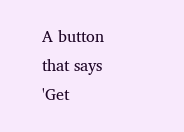A button that says 'Get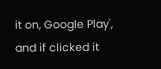it on, Google Play', and if clicked it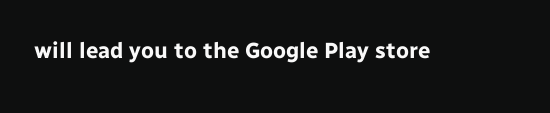will lead you to the Google Play store